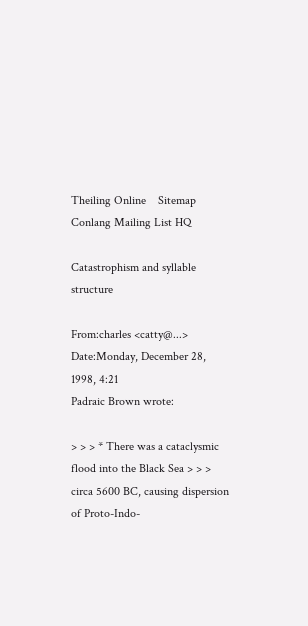Theiling Online    Sitemap    Conlang Mailing List HQ

Catastrophism and syllable structure

From:charles <catty@...>
Date:Monday, December 28, 1998, 4:21
Padraic Brown wrote:

> > > * There was a cataclysmic flood into the Black Sea > > > circa 5600 BC, causing dispersion of Proto-Indo-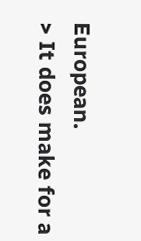European.
> It does make for a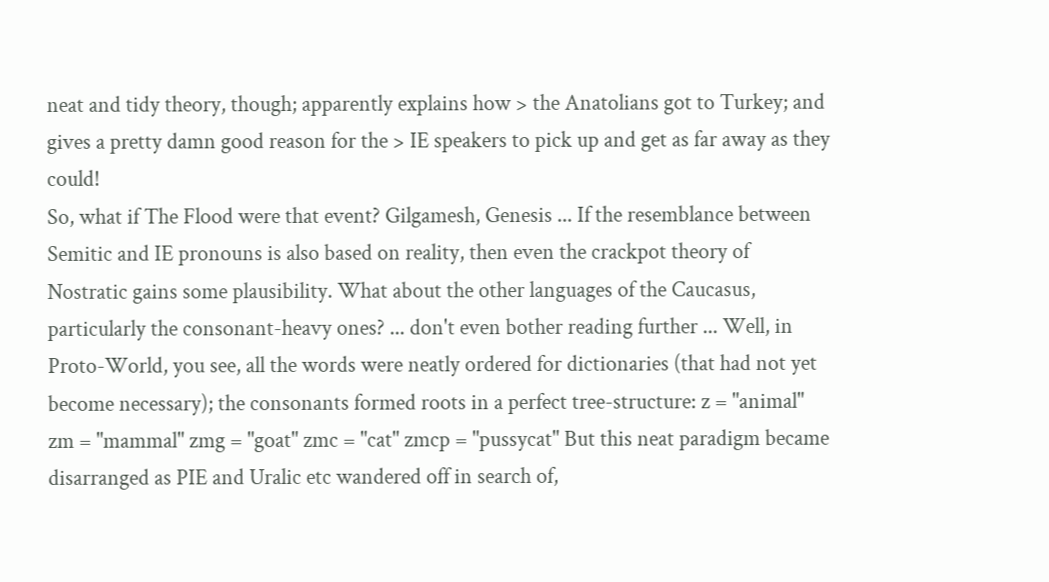neat and tidy theory, though; apparently explains how > the Anatolians got to Turkey; and gives a pretty damn good reason for the > IE speakers to pick up and get as far away as they could!
So, what if The Flood were that event? Gilgamesh, Genesis ... If the resemblance between Semitic and IE pronouns is also based on reality, then even the crackpot theory of Nostratic gains some plausibility. What about the other languages of the Caucasus, particularly the consonant-heavy ones? ... don't even bother reading further ... Well, in Proto-World, you see, all the words were neatly ordered for dictionaries (that had not yet become necessary); the consonants formed roots in a perfect tree-structure: z = "animal" zm = "mammal" zmg = "goat" zmc = "cat" zmcp = "pussycat" But this neat paradigm became disarranged as PIE and Uralic etc wandered off in search of,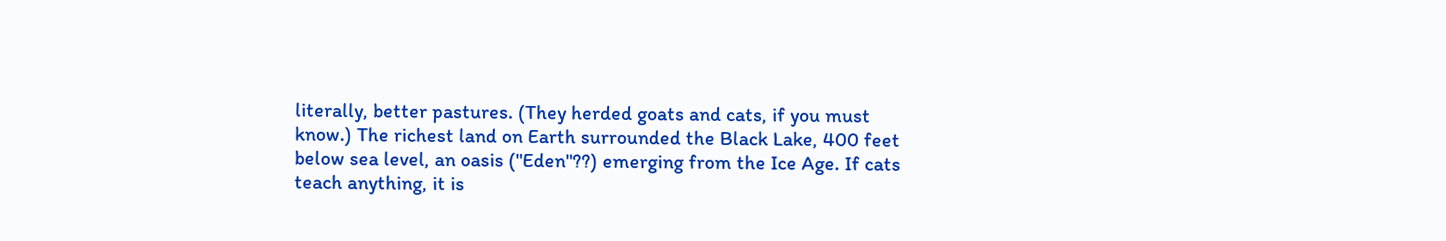literally, better pastures. (They herded goats and cats, if you must know.) The richest land on Earth surrounded the Black Lake, 400 feet below sea level, an oasis ("Eden"??) emerging from the Ice Age. If cats teach anything, it is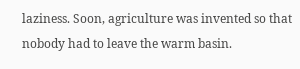laziness. Soon, agriculture was invented so that nobody had to leave the warm basin.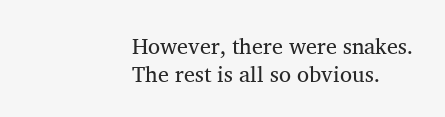However, there were snakes. The rest is all so obvious.